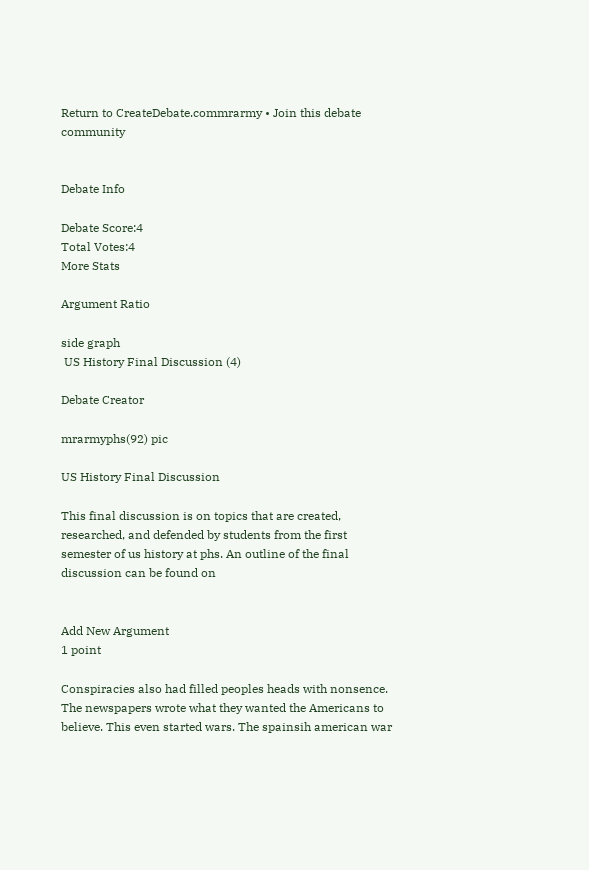Return to CreateDebate.commrarmy • Join this debate community


Debate Info

Debate Score:4
Total Votes:4
More Stats

Argument Ratio

side graph
 US History Final Discussion (4)

Debate Creator

mrarmyphs(92) pic

US History Final Discussion

This final discussion is on topics that are created,  researched, and defended by students from the first semester of us history at phs. An outline of the final discussion can be found on


Add New Argument
1 point

Conspiracies also had filled peoples heads with nonsence. The newspapers wrote what they wanted the Americans to believe. This even started wars. The spainsih american war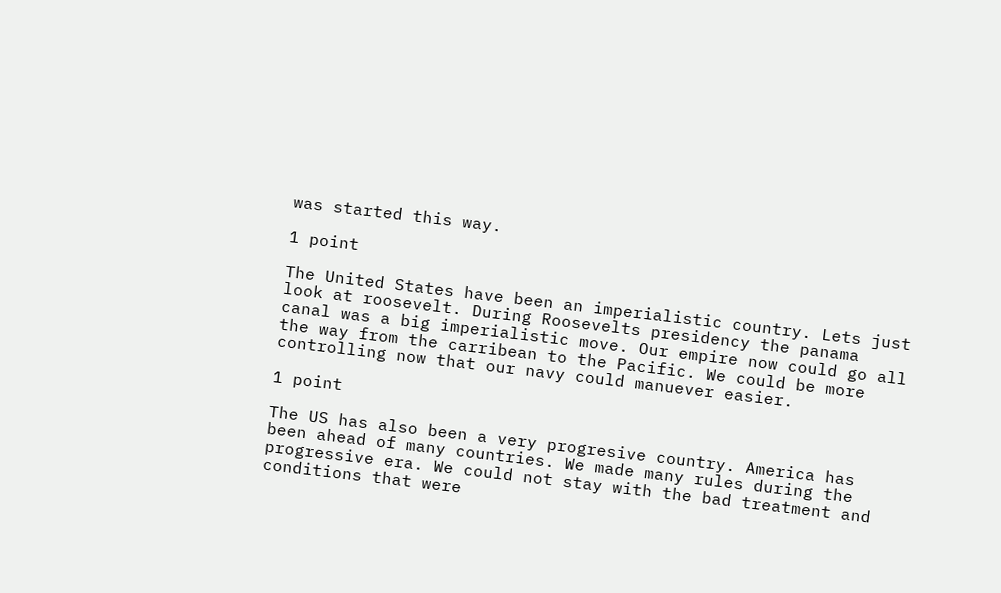was started this way.

1 point

The United States have been an imperialistic country. Lets just look at roosevelt. During Roosevelts presidency the panama canal was a big imperialistic move. Our empire now could go all the way from the carribean to the Pacific. We could be more controlling now that our navy could manuever easier.

1 point

The US has also been a very progresive country. America has been ahead of many countries. We made many rules during the progressive era. We could not stay with the bad treatment and conditions that were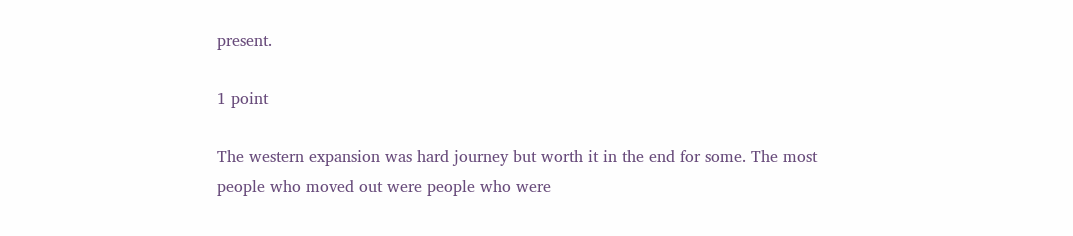present.

1 point

The western expansion was hard journey but worth it in the end for some. The most people who moved out were people who were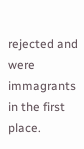rejected and were immagrants in the first place.